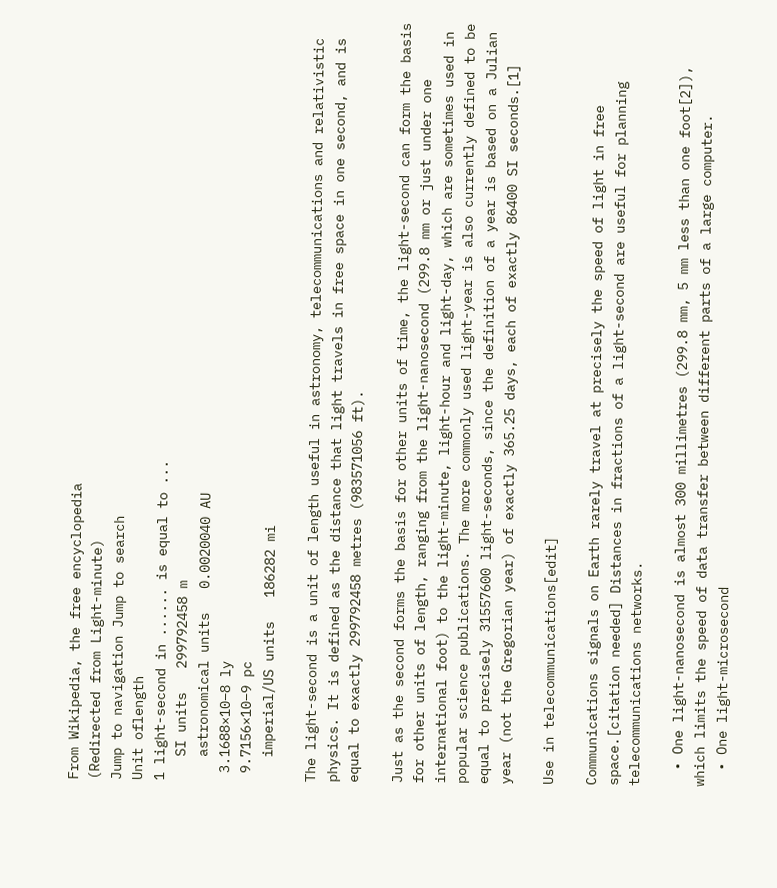From Wikipedia, the free encyclopedia
(Redirected from Light-minute)
Jump to navigation Jump to search
Unit oflength
1 light-second in ...... is equal to ...
   SI units   299792458 m
   astronomical units   0.0020040 AU
 3.1688×10−8 ly
 9.7156×10−9 pc
   imperial/US units   186282 mi

The light-second is a unit of length useful in astronomy, telecommunications and relativistic physics. It is defined as the distance that light travels in free space in one second, and is equal to exactly 299792458 metres (983571056 ft).

Just as the second forms the basis for other units of time, the light-second can form the basis for other units of length, ranging from the light-nanosecond (299.8 mm or just under one international foot) to the light-minute, light-hour and light-day, which are sometimes used in popular science publications. The more commonly used light-year is also currently defined to be equal to precisely 31557600 light-seconds, since the definition of a year is based on a Julian year (not the Gregorian year) of exactly 365.25 days, each of exactly 86400 SI seconds.[1]

Use in telecommunications[edit]

Communications signals on Earth rarely travel at precisely the speed of light in free space.[citation needed] Distances in fractions of a light-second are useful for planning telecommunications networks.

  • One light-nanosecond is almost 300 millimetres (299.8 mm, 5 mm less than one foot[2]), which limits the speed of data transfer between different parts of a large computer.
  • One light-microsecond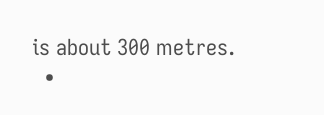is about 300 metres.
  •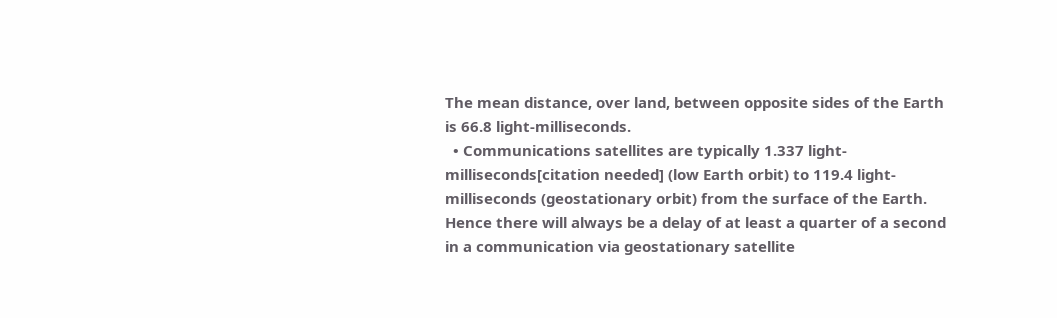The mean distance, over land, between opposite sides of the Earth is 66.8 light-milliseconds.
  • Communications satellites are typically 1.337 light-milliseconds[citation needed] (low Earth orbit) to 119.4 light-milliseconds (geostationary orbit) from the surface of the Earth. Hence there will always be a delay of at least a quarter of a second in a communication via geostationary satellite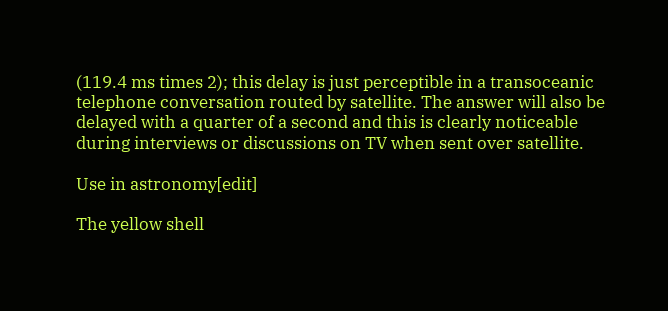(119.4 ms times 2); this delay is just perceptible in a transoceanic telephone conversation routed by satellite. The answer will also be delayed with a quarter of a second and this is clearly noticeable during interviews or discussions on TV when sent over satellite.

Use in astronomy[edit]

The yellow shell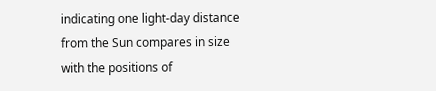indicating one light-day distance from the Sun compares in size with the positions of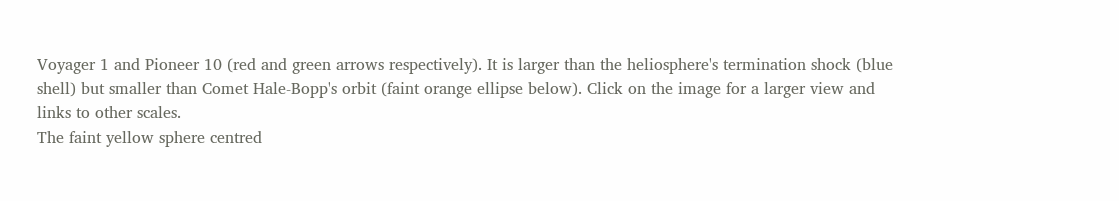Voyager 1 and Pioneer 10 (red and green arrows respectively). It is larger than the heliosphere's termination shock (blue shell) but smaller than Comet Hale-Bopp's orbit (faint orange ellipse below). Click on the image for a larger view and links to other scales.
The faint yellow sphere centred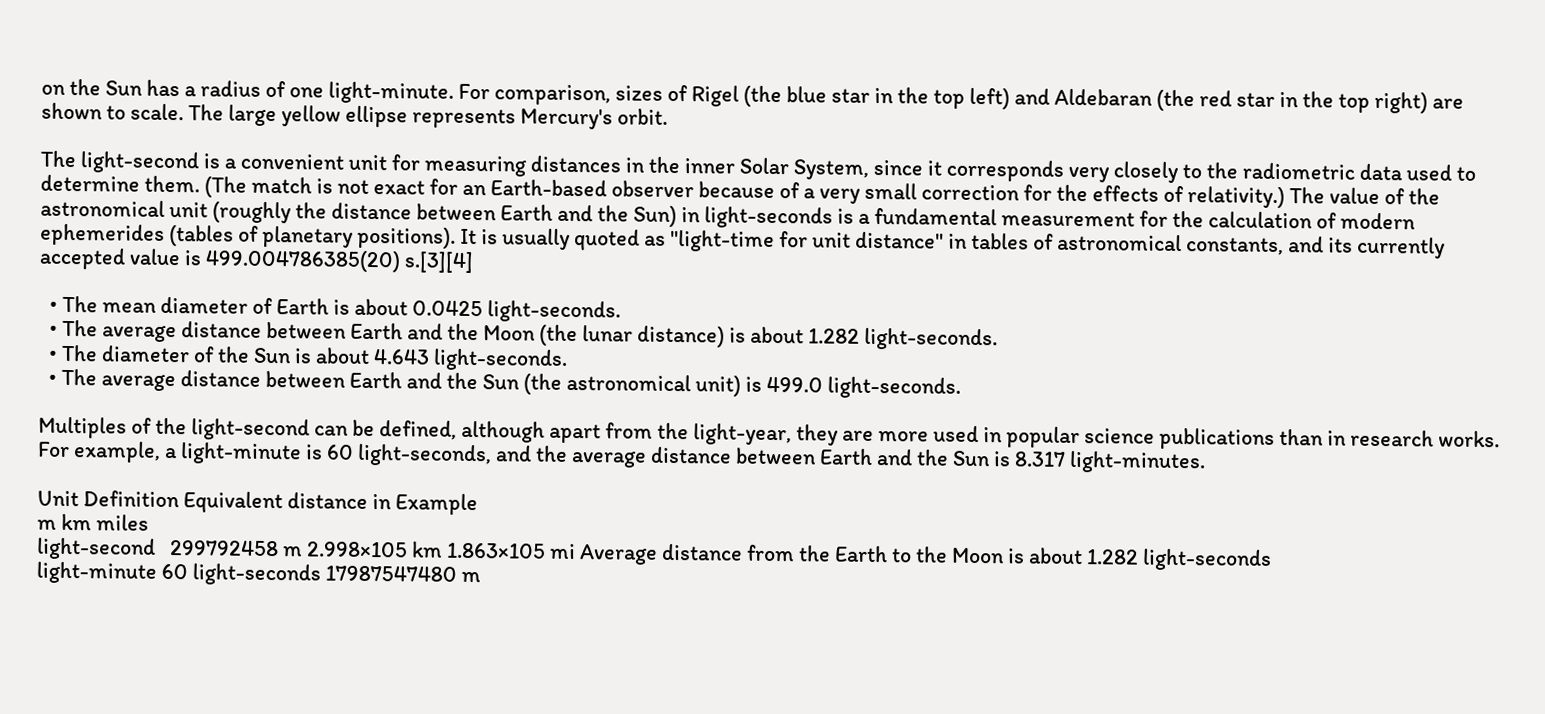on the Sun has a radius of one light-minute. For comparison, sizes of Rigel (the blue star in the top left) and Aldebaran (the red star in the top right) are shown to scale. The large yellow ellipse represents Mercury's orbit.

The light-second is a convenient unit for measuring distances in the inner Solar System, since it corresponds very closely to the radiometric data used to determine them. (The match is not exact for an Earth-based observer because of a very small correction for the effects of relativity.) The value of the astronomical unit (roughly the distance between Earth and the Sun) in light-seconds is a fundamental measurement for the calculation of modern ephemerides (tables of planetary positions). It is usually quoted as "light-time for unit distance" in tables of astronomical constants, and its currently accepted value is 499.004786385(20) s.[3][4]

  • The mean diameter of Earth is about 0.0425 light-seconds.
  • The average distance between Earth and the Moon (the lunar distance) is about 1.282 light-seconds.
  • The diameter of the Sun is about 4.643 light-seconds.
  • The average distance between Earth and the Sun (the astronomical unit) is 499.0 light-seconds.

Multiples of the light-second can be defined, although apart from the light-year, they are more used in popular science publications than in research works. For example, a light-minute is 60 light-seconds, and the average distance between Earth and the Sun is 8.317 light-minutes.

Unit Definition Equivalent distance in Example
m km miles
light-second   299792458 m 2.998×105 km 1.863×105 mi Average distance from the Earth to the Moon is about 1.282 light-seconds
light-minute 60 light-seconds 17987547480 m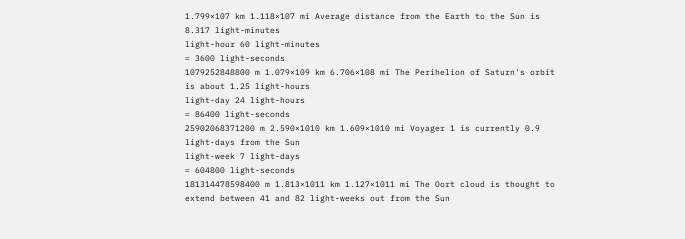1.799×107 km 1.118×107 mi Average distance from the Earth to the Sun is 8.317 light-minutes
light-hour 60 light-minutes
= 3600 light-seconds
1079252848800 m 1.079×109 km 6.706×108 mi The Perihelion of Saturn's orbit is about 1.25 light-hours
light-day 24 light-hours
= 86400 light-seconds
25902068371200 m 2.590×1010 km 1.609×1010 mi Voyager 1 is currently 0.9 light-days from the Sun
light-week 7 light-days
= 604800 light-seconds
181314478598400 m 1.813×1011 km 1.127×1011 mi The Oort cloud is thought to extend between 41 and 82 light-weeks out from the Sun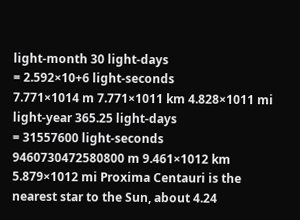light-month 30 light-days
= 2.592×10+6 light-seconds
7.771×1014 m 7.771×1011 km 4.828×1011 mi
light-year 365.25 light-days
= 31557600 light-seconds
9460730472580800 m 9.461×1012 km 5.879×1012 mi Proxima Centauri is the nearest star to the Sun, about 4.24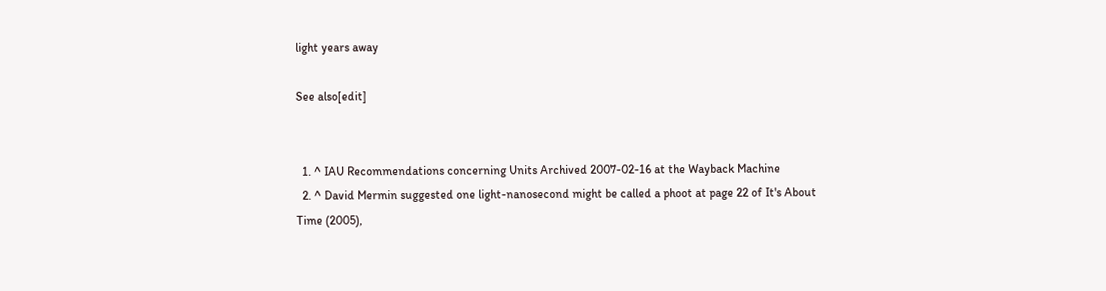light years away

See also[edit]


  1. ^ IAU Recommendations concerning Units Archived 2007-02-16 at the Wayback Machine
  2. ^ David Mermin suggested one light-nanosecond might be called a phoot at page 22 of It's About Time (2005),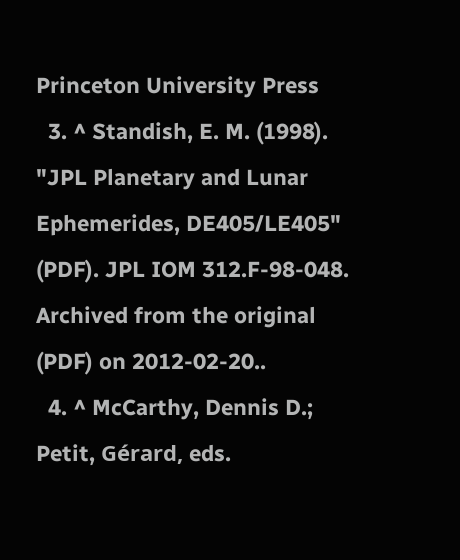Princeton University Press
  3. ^ Standish, E. M. (1998). "JPL Planetary and Lunar Ephemerides, DE405/LE405" (PDF). JPL IOM 312.F-98-048. Archived from the original (PDF) on 2012-02-20..
  4. ^ McCarthy, Dennis D.; Petit, Gérard, eds.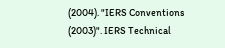(2004). "IERS Conventions (2003)". IERS Technical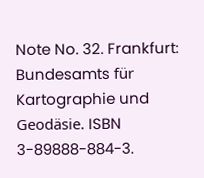Note No. 32. Frankfurt: Bundesamts für Kartographie und Geodäsie. ISBN 3-89888-884-3.